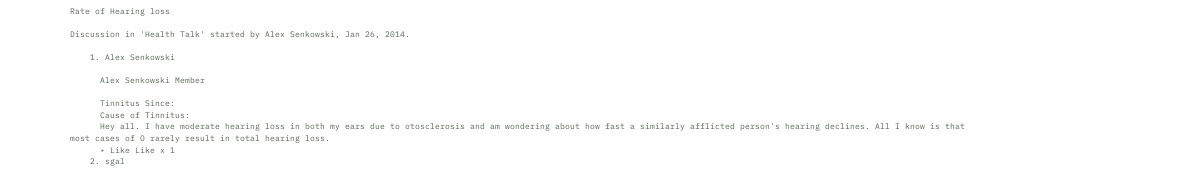Rate of Hearing loss

Discussion in 'Health Talk' started by Alex Senkowski, Jan 26, 2014.

    1. Alex Senkowski

      Alex Senkowski Member

      Tinnitus Since:
      Cause of Tinnitus:
      Hey all. I have moderate hearing loss in both my ears due to otosclerosis and am wondering about how fast a similarly afflicted person's hearing declines. All I know is that most cases of O rarely result in total hearing loss.
      • Like Like x 1
    2. sgal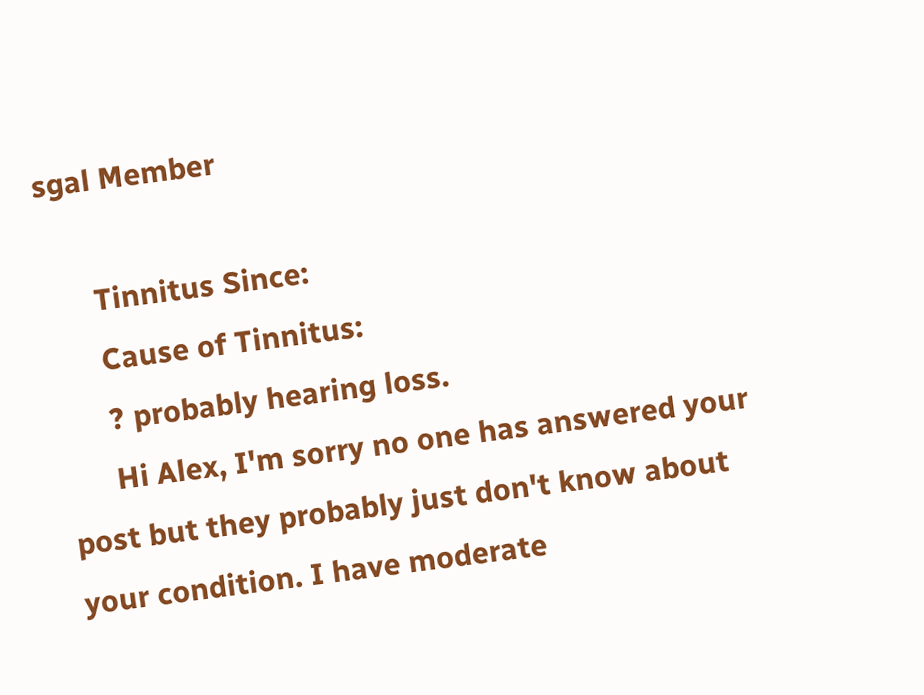sgal Member

      Tinnitus Since:
      Cause of Tinnitus:
      ? probably hearing loss.
      Hi Alex, I'm sorry no one has answered your post but they probably just don't know about your condition. I have moderate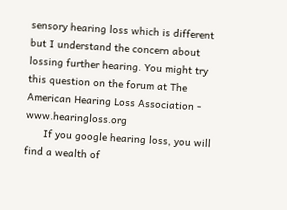sensory hearing loss which is different but I understand the concern about lossing further hearing. You might try this question on the forum at The American Hearing Loss Association - www.hearingloss.org
      If you google hearing loss, you will find a wealth of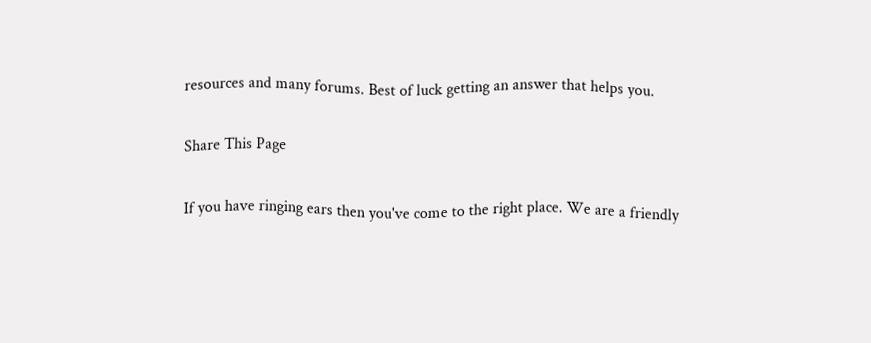resources and many forums. Best of luck getting an answer that helps you.

Share This Page

If you have ringing ears then you've come to the right place. We are a friendly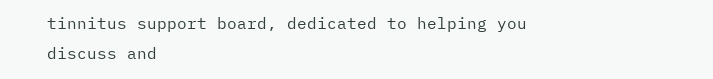tinnitus support board, dedicated to helping you discuss and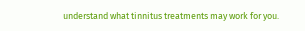understand what tinnitus treatments may work for you.